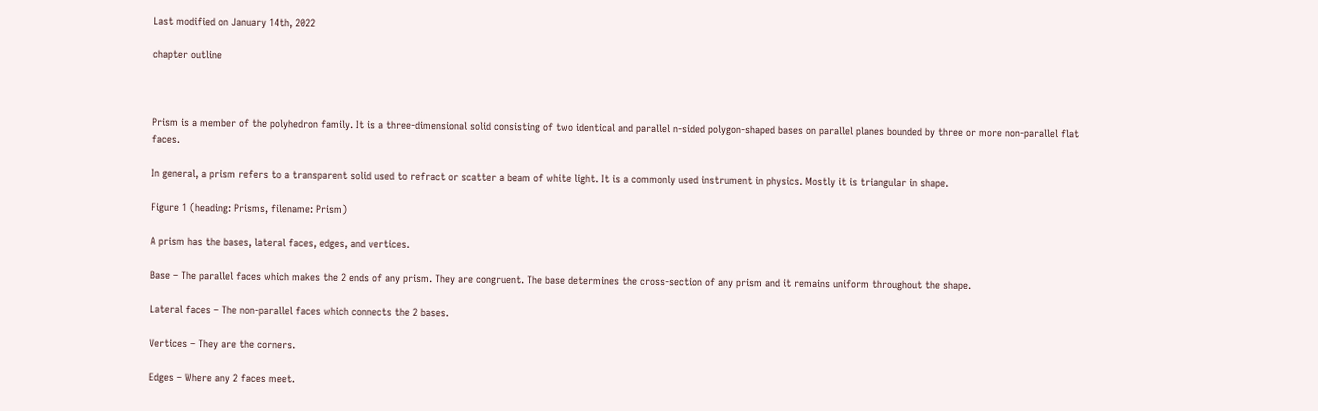Last modified on January 14th, 2022

chapter outline



Prism is a member of the polyhedron family. It is a three-dimensional solid consisting of two identical and parallel n-sided polygon-shaped bases on parallel planes bounded by three or more non-parallel flat faces.

In general, a prism refers to a transparent solid used to refract or scatter a beam of white light. It is a commonly used instrument in physics. Mostly it is triangular in shape.

Figure 1 (heading: Prisms, filename: Prism)

A prism has the bases, lateral faces, edges, and vertices.

Base – The parallel faces which makes the 2 ends of any prism. They are congruent. The base determines the cross-section of any prism and it remains uniform throughout the shape.

Lateral faces – The non-parallel faces which connects the 2 bases.

Vertices – They are the corners.

Edges – Where any 2 faces meet.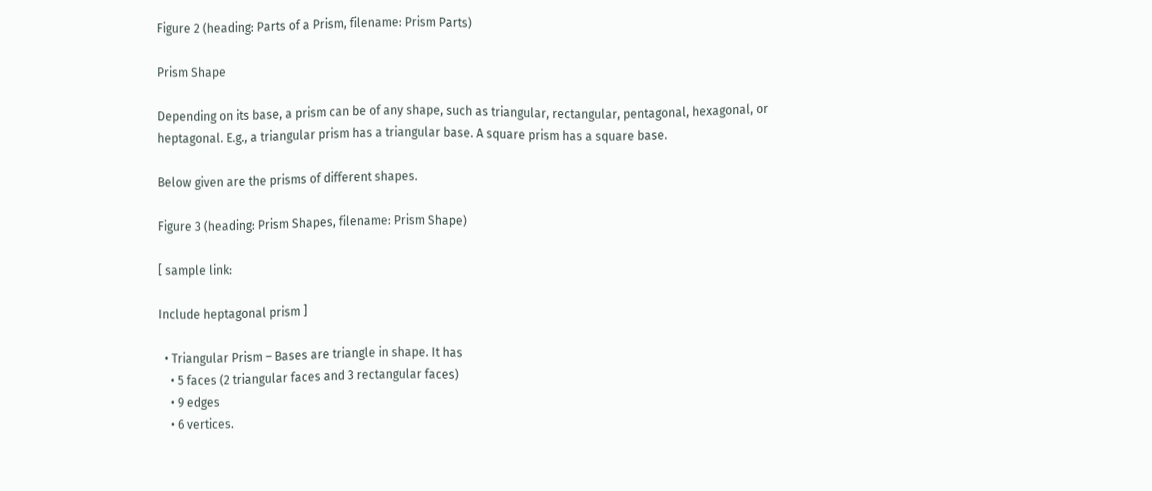Figure 2 (heading: Parts of a Prism, filename: Prism Parts)

Prism Shape

Depending on its base, a prism can be of any shape, such as triangular, rectangular, pentagonal, hexagonal, or heptagonal. E.g., a triangular prism has a triangular base. A square prism has a square base.

Below given are the prisms of different shapes.

Figure 3 (heading: Prism Shapes, filename: Prism Shape)

[ sample link:

Include heptagonal prism ]

  • Triangular Prism – Bases are triangle in shape. It has
    • 5 faces (2 triangular faces and 3 rectangular faces)
    • 9 edges
    • 6 vertices.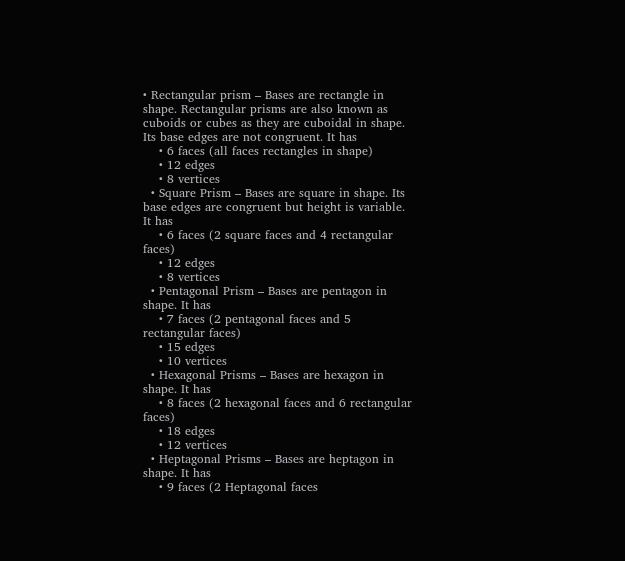• Rectangular prism – Bases are rectangle in shape. Rectangular prisms are also known as cuboids or cubes as they are cuboidal in shape. Its base edges are not congruent. It has
    • 6 faces (all faces rectangles in shape)
    • 12 edges
    • 8 vertices
  • Square Prism – Bases are square in shape. Its base edges are congruent but height is variable. It has
    • 6 faces (2 square faces and 4 rectangular faces)
    • 12 edges
    • 8 vertices
  • Pentagonal Prism – Bases are pentagon in shape. It has
    • 7 faces (2 pentagonal faces and 5 rectangular faces)
    • 15 edges
    • 10 vertices
  • Hexagonal Prisms – Bases are hexagon in shape. It has
    • 8 faces (2 hexagonal faces and 6 rectangular faces)
    • 18 edges
    • 12 vertices
  • Heptagonal Prisms – Bases are heptagon in shape. It has
    • 9 faces (2 Heptagonal faces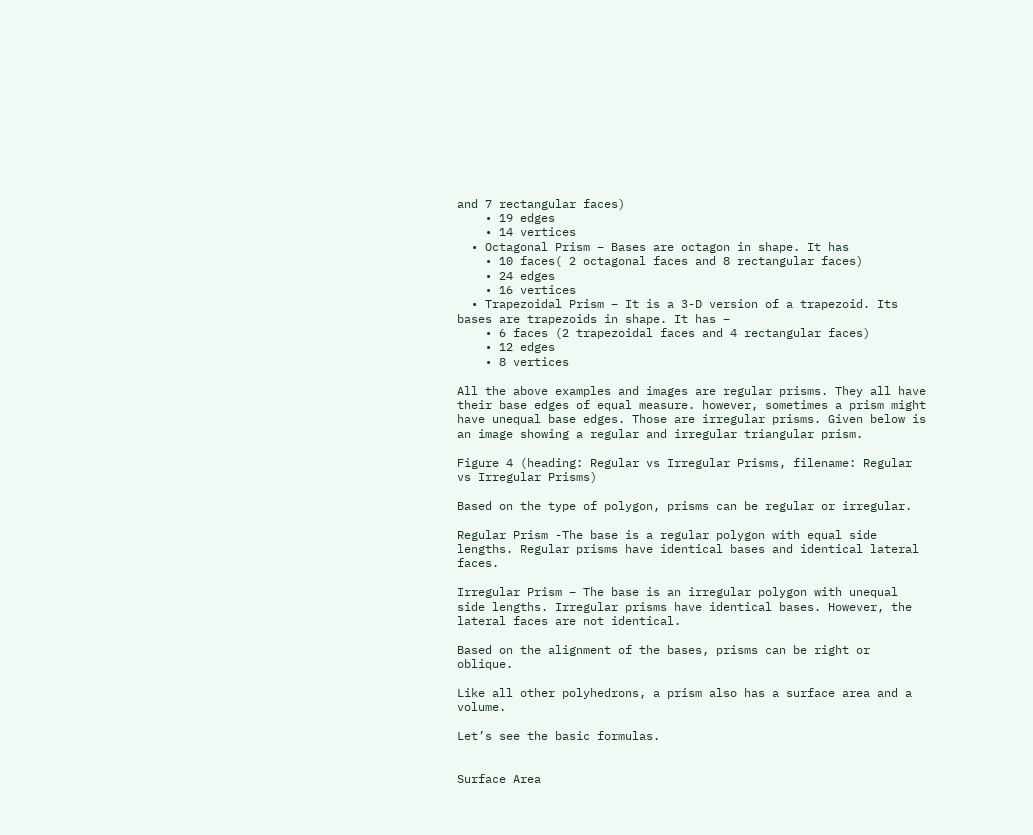and 7 rectangular faces)
    • 19 edges
    • 14 vertices
  • Octagonal Prism – Bases are octagon in shape. It has
    • 10 faces( 2 octagonal faces and 8 rectangular faces)
    • 24 edges
    • 16 vertices
  • Trapezoidal Prism – It is a 3-D version of a trapezoid. Its bases are trapezoids in shape. It has –
    • 6 faces (2 trapezoidal faces and 4 rectangular faces)
    • 12 edges
    • 8 vertices

All the above examples and images are regular prisms. They all have their base edges of equal measure. however, sometimes a prism might have unequal base edges. Those are irregular prisms. Given below is an image showing a regular and irregular triangular prism.

Figure 4 (heading: Regular vs Irregular Prisms, filename: Regular vs Irregular Prisms)

Based on the type of polygon, prisms can be regular or irregular.

Regular Prism -The base is a regular polygon with equal side lengths. Regular prisms have identical bases and identical lateral faces.

Irregular Prism – The base is an irregular polygon with unequal side lengths. Irregular prisms have identical bases. However, the lateral faces are not identical.

Based on the alignment of the bases, prisms can be right or oblique.

Like all other polyhedrons, a prism also has a surface area and a volume.

Let’s see the basic formulas.


Surface Area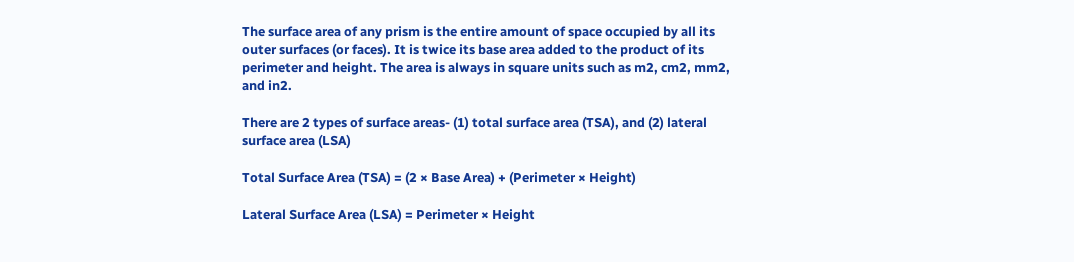The surface area of any prism is the entire amount of space occupied by all its outer surfaces (or faces). It is twice its base area added to the product of its perimeter and height. The area is always in square units such as m2, cm2, mm2, and in2.

There are 2 types of surface areas- (1) total surface area (TSA), and (2) lateral surface area (LSA)

Total Surface Area (TSA) = (2 × Base Area) + (Perimeter × Height)

Lateral Surface Area (LSA) = Perimeter × Height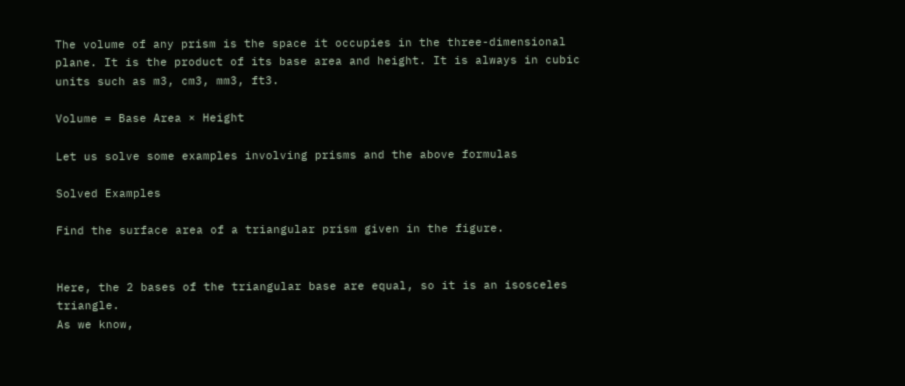The volume of any prism is the space it occupies in the three-dimensional plane. It is the product of its base area and height. It is always in cubic units such as m3, cm3, mm3, ft3.

Volume = Base Area × Height

Let us solve some examples involving prisms and the above formulas

Solved Examples

Find the surface area of a triangular prism given in the figure.


Here, the 2 bases of the triangular base are equal, so it is an isosceles triangle.
As we know,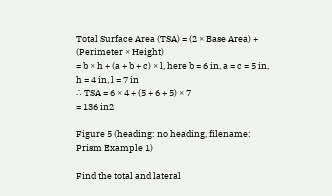Total Surface Area (TSA) = (2 × Base Area) + (Perimeter × Height)
= b × h + (a + b + c) × l, here b = 6 in, a = c = 5 in, h = 4 in, l = 7 in
∴ TSA = 6 × 4 + (5 + 6 + 5) × 7
= 136 in2

Figure 5 (heading: no heading, filename: Prism Example 1)

Find the total and lateral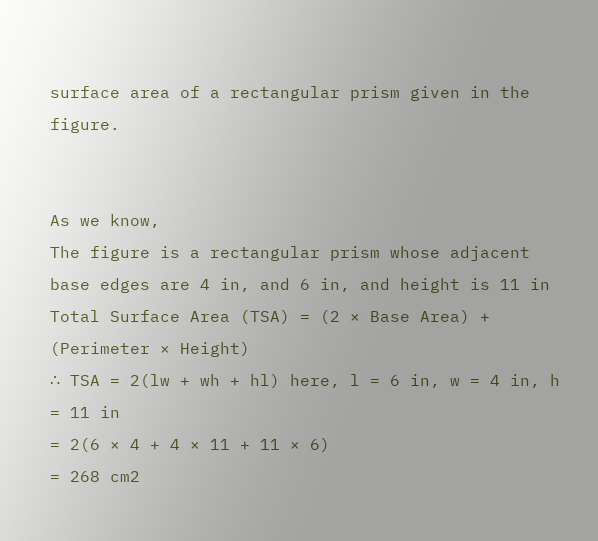surface area of a rectangular prism given in the figure.


As we know,
The figure is a rectangular prism whose adjacent base edges are 4 in, and 6 in, and height is 11 in
Total Surface Area (TSA) = (2 × Base Area) + (Perimeter × Height)
∴ TSA = 2(lw + wh + hl) here, l = 6 in, w = 4 in, h = 11 in
= 2(6 × 4 + 4 × 11 + 11 × 6)
= 268 cm2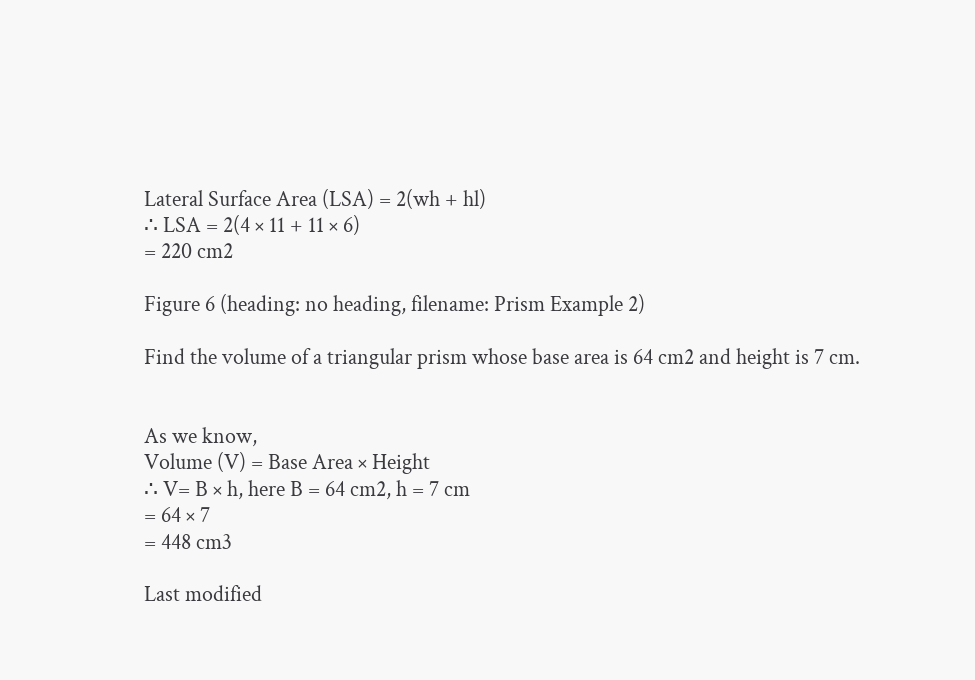Lateral Surface Area (LSA) = 2(wh + hl)
∴ LSA = 2(4 × 11 + 11 × 6)
= 220 cm2

Figure 6 (heading: no heading, filename: Prism Example 2)

Find the volume of a triangular prism whose base area is 64 cm2 and height is 7 cm.


As we know,
Volume (V) = Base Area × Height
∴ V= B × h, here B = 64 cm2, h = 7 cm
= 64 × 7
= 448 cm3

Last modified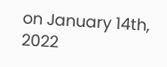on January 14th, 2022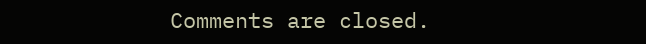Comments are closed.